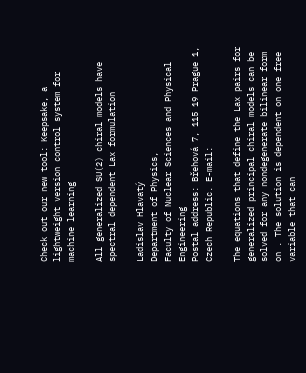Check out our new tool: Keepsake, a lightweight version control system for machine learning

All generalized SU(2) chiral models have spectral dependent Lax formulation

Ladislav Hlavatý
Department of Physics,
Faculty of Nuclear Sciences and Physical Engineering
Postal address: Břehová 7, 115 19 Prague 1, Czech Republic. E-mail:

The equations that define the Lax pairs for generalized principal chiral models can be solved for any nondegenerate bilinear form on . The solution is dependent on one free variable that can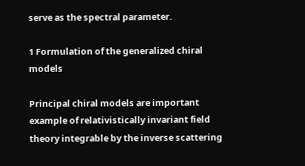serve as the spectral parameter.

1 Formulation of the generalized chiral models

Principal chiral models are important example of relativistically invariant field theory integrable by the inverse scattering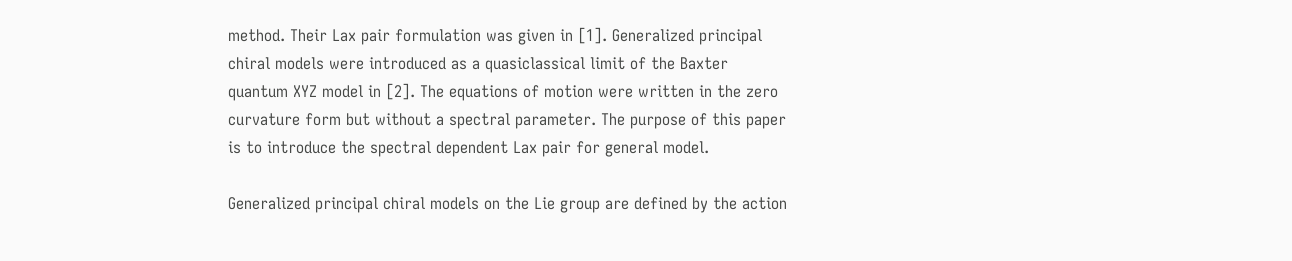method. Their Lax pair formulation was given in [1]. Generalized principal chiral models were introduced as a quasiclassical limit of the Baxter quantum XYZ model in [2]. The equations of motion were written in the zero curvature form but without a spectral parameter. The purpose of this paper is to introduce the spectral dependent Lax pair for general model.

Generalized principal chiral models on the Lie group are defined by the action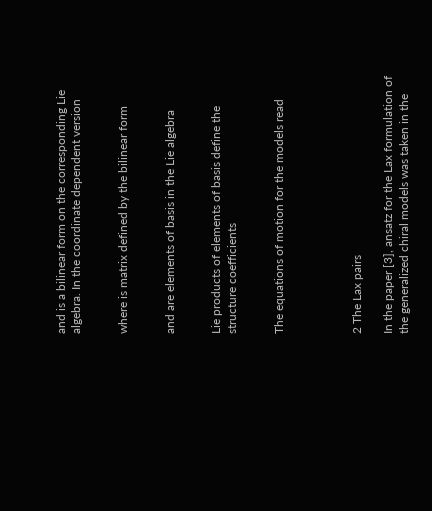and is a bilinear form on the corresponding Lie algebra. In the coordinate dependent version


where is matrix defined by the bilinear form


and are elements of basis in the Lie algebra


Lie products of elements of basis define the structure coefficients


The equations of motion for the models read




2 The Lax pairs

In the paper [3], ansatz for the Lax formulation of the generalized chiral models was taken in the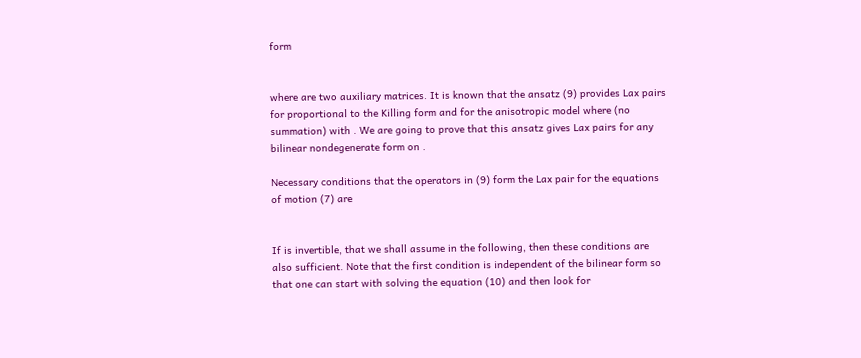form


where are two auxiliary matrices. It is known that the ansatz (9) provides Lax pairs for proportional to the Killing form and for the anisotropic model where (no summation) with . We are going to prove that this ansatz gives Lax pairs for any bilinear nondegenerate form on .

Necessary conditions that the operators in (9) form the Lax pair for the equations of motion (7) are


If is invertible, that we shall assume in the following, then these conditions are also sufficient. Note that the first condition is independent of the bilinear form so that one can start with solving the equation (10) and then look for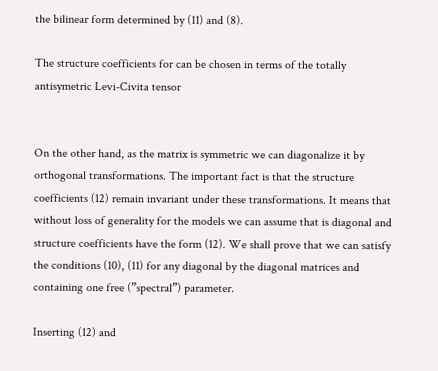the bilinear form determined by (11) and (8).

The structure coefficients for can be chosen in terms of the totally antisymetric Levi-Civita tensor


On the other hand, as the matrix is symmetric we can diagonalize it by orthogonal transformations. The important fact is that the structure coefficients (12) remain invariant under these transformations. It means that without loss of generality for the models we can assume that is diagonal and structure coefficients have the form (12). We shall prove that we can satisfy the conditions (10), (11) for any diagonal by the diagonal matrices and containing one free (”spectral”) parameter.

Inserting (12) and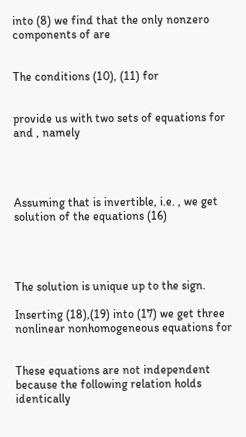into (8) we find that the only nonzero components of are


The conditions (10), (11) for


provide us with two sets of equations for and , namely




Assuming that is invertible, i.e. , we get solution of the equations (16)




The solution is unique up to the sign.

Inserting (18),(19) into (17) we get three nonlinear nonhomogeneous equations for


These equations are not independent because the following relation holds identically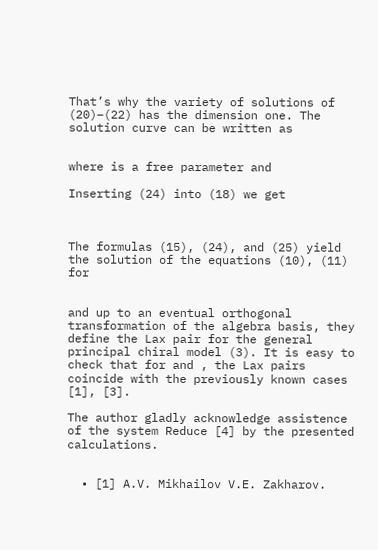That’s why the variety of solutions of (20)–(22) has the dimension one. The solution curve can be written as


where is a free parameter and

Inserting (24) into (18) we get



The formulas (15), (24), and (25) yield the solution of the equations (10), (11) for


and up to an eventual orthogonal transformation of the algebra basis, they define the Lax pair for the general principal chiral model (3). It is easy to check that for and , the Lax pairs coincide with the previously known cases [1], [3].

The author gladly acknowledge assistence of the system Reduce [4] by the presented calculations.


  • [1] A.V. Mikhailov V.E. Zakharov.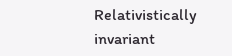Relativistically invariant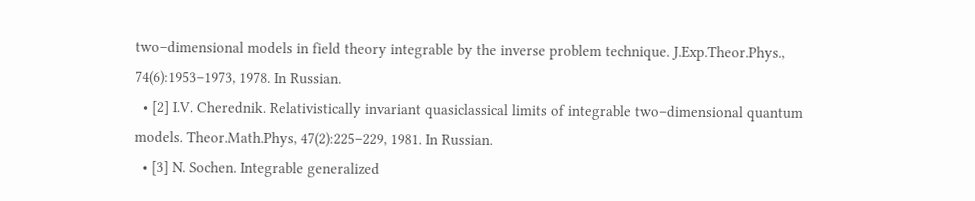two–dimensional models in field theory integrable by the inverse problem technique. J.Exp.Theor.Phys., 74(6):1953–1973, 1978. In Russian.
  • [2] I.V. Cherednik. Relativistically invariant quasiclassical limits of integrable two–dimensional quantum models. Theor.Math.Phys, 47(2):225–229, 1981. In Russian.
  • [3] N. Sochen. Integrable generalized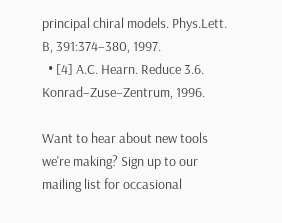principal chiral models. Phys.Lett. B, 391:374–380, 1997.
  • [4] A.C. Hearn. Reduce 3.6. Konrad–Zuse–Zentrum, 1996.

Want to hear about new tools we're making? Sign up to our mailing list for occasional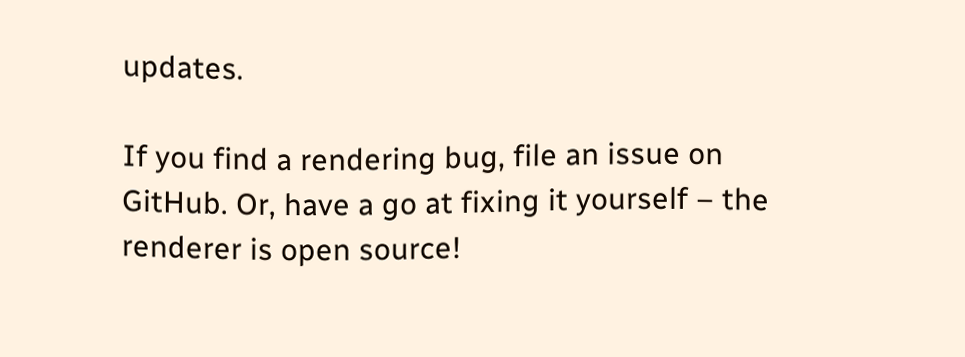updates.

If you find a rendering bug, file an issue on GitHub. Or, have a go at fixing it yourself – the renderer is open source!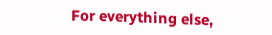For everything else,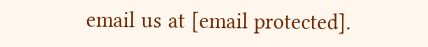email us at [email protected].